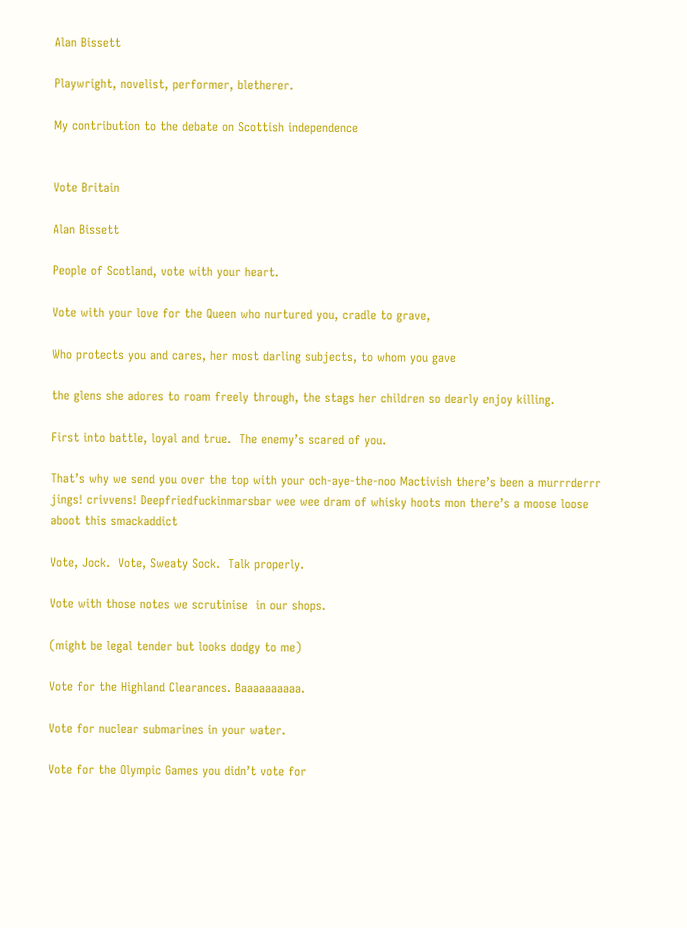Alan Bissett

Playwright, novelist, performer, bletherer.

My contribution to the debate on Scottish independence


Vote Britain

Alan Bissett

People of Scotland, vote with your heart.

Vote with your love for the Queen who nurtured you, cradle to grave,

Who protects you and cares, her most darling subjects, to whom you gave

the glens she adores to roam freely through, the stags her children so dearly enjoy killing.

First into battle, loyal and true.  The enemy’s scared of you.

That’s why we send you over the top with your och-aye-the-noo Mactivish there’s been a murrrderrr jings! crivvens! Deepfriedfuckinmarsbar wee wee dram of whisky hoots mon there’s a moose loose aboot this smackaddict

Vote, Jock.  Vote, Sweaty Sock.  Talk properly.

Vote with those notes we scrutinise  in our shops.

(might be legal tender but looks dodgy to me)

Vote for the Highland Clearances. Baaaaaaaaaa.

Vote for nuclear submarines in your water.

Vote for the Olympic Games you didn’t vote for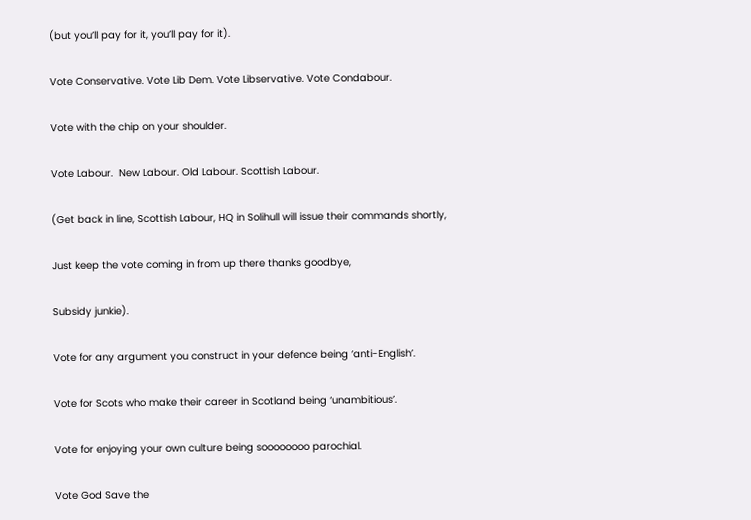(but you’ll pay for it, you’ll pay for it).

Vote Conservative. Vote Lib Dem. Vote Libservative. Vote Condabour.

Vote with the chip on your shoulder.

Vote Labour.  New Labour. Old Labour. Scottish Labour.

(Get back in line, Scottish Labour, HQ in Solihull will issue their commands shortly,

Just keep the vote coming in from up there thanks goodbye,

Subsidy junkie).

Vote for any argument you construct in your defence being ‘anti-English’.

Vote for Scots who make their career in Scotland being ‘unambitious’.

Vote for enjoying your own culture being soooooooo parochial.

Vote God Save the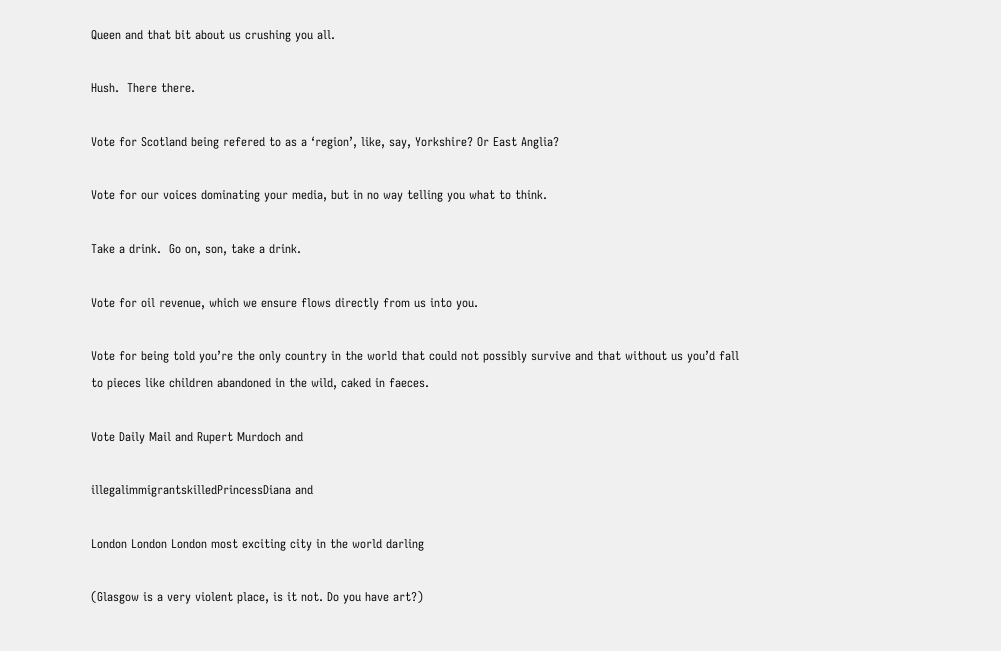Queen and that bit about us crushing you all.

Hush.  There there.

Vote for Scotland being refered to as a ‘region’, like, say, Yorkshire? Or East Anglia?

Vote for our voices dominating your media, but in no way telling you what to think.

Take a drink.  Go on, son, take a drink.

Vote for oil revenue, which we ensure flows directly from us into you.

Vote for being told you’re the only country in the world that could not possibly survive and that without us you’d fall to pieces like children abandoned in the wild, caked in faeces.

Vote Daily Mail and Rupert Murdoch and

illegalimmigrantskilledPrincessDiana and

London London London most exciting city in the world darling

(Glasgow is a very violent place, is it not. Do you have art?)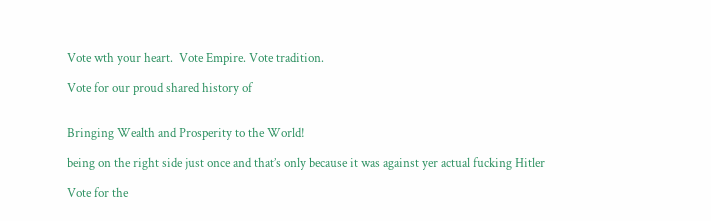Vote wth your heart.  Vote Empire. Vote tradition.

Vote for our proud shared history of


Bringing Wealth and Prosperity to the World!

being on the right side just once and that’s only because it was against yer actual fucking Hitler

Vote for the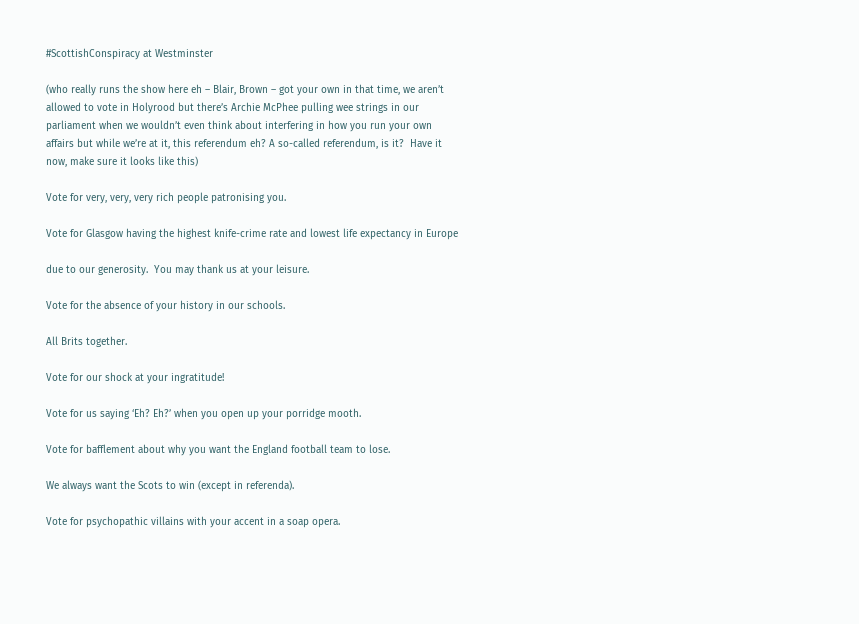#ScottishConspiracy at Westminster

(who really runs the show here eh – Blair, Brown – got your own in that time, we aren’t allowed to vote in Holyrood but there’s Archie McPhee pulling wee strings in our parliament when we wouldn’t even think about interfering in how you run your own affairs but while we’re at it, this referendum eh? A so-called referendum, is it?  Have it now, make sure it looks like this)

Vote for very, very, very rich people patronising you.

Vote for Glasgow having the highest knife-crime rate and lowest life expectancy in Europe

due to our generosity.  You may thank us at your leisure.

Vote for the absence of your history in our schools.

All Brits together.

Vote for our shock at your ingratitude!

Vote for us saying ‘Eh? Eh?’ when you open up your porridge mooth.

Vote for bafflement about why you want the England football team to lose.

We always want the Scots to win (except in referenda).

Vote for psychopathic villains with your accent in a soap opera.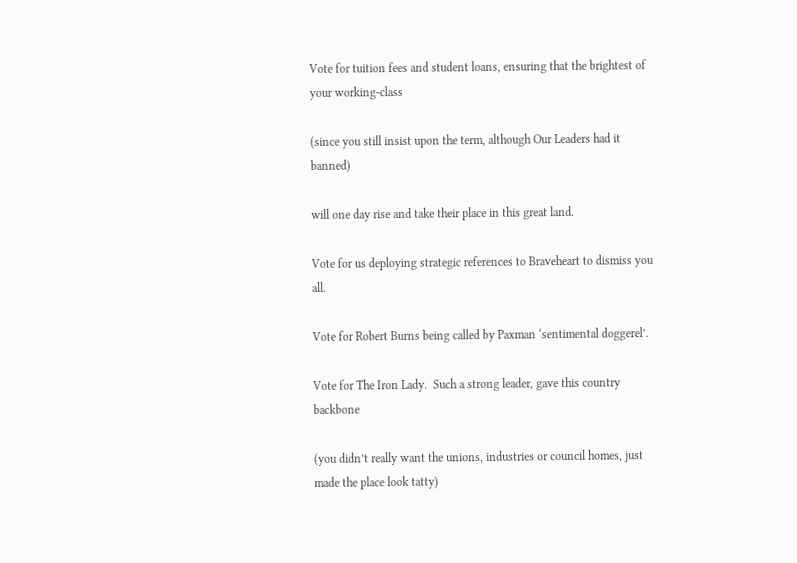Vote for tuition fees and student loans, ensuring that the brightest of your working-class

(since you still insist upon the term, although Our Leaders had it banned)

will one day rise and take their place in this great land.

Vote for us deploying strategic references to Braveheart to dismiss you all.

Vote for Robert Burns being called by Paxman ‘sentimental doggerel’.

Vote for The Iron Lady.  Such a strong leader, gave this country backbone

(you didn’t really want the unions, industries or council homes, just made the place look tatty)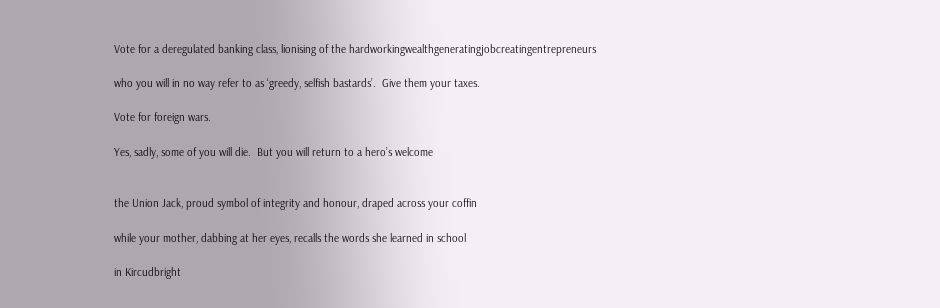Vote for a deregulated banking class, lionising of the hardworkingwealthgeneratingjobcreatingentrepreneurs

who you will in no way refer to as ‘greedy, selfish bastards’.  Give them your taxes.

Vote for foreign wars.

Yes, sadly, some of you will die.  But you will return to a hero’s welcome


the Union Jack, proud symbol of integrity and honour, draped across your coffin

while your mother, dabbing at her eyes, recalls the words she learned in school

in Kircudbright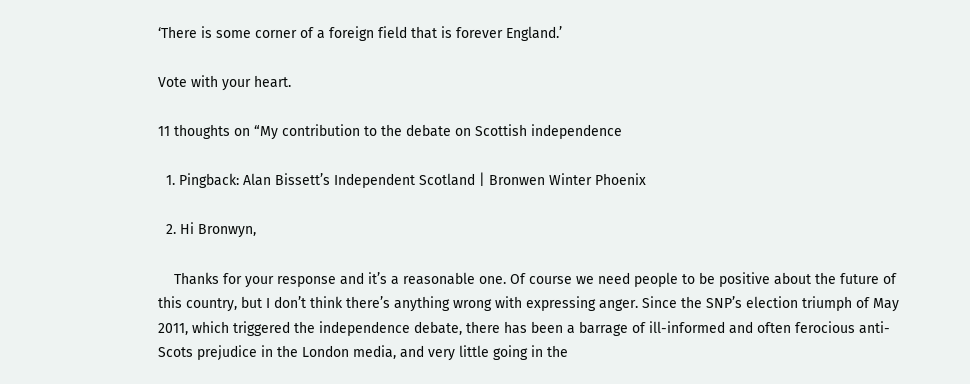‘There is some corner of a foreign field that is forever England.’

Vote with your heart.

11 thoughts on “My contribution to the debate on Scottish independence

  1. Pingback: Alan Bissett’s Independent Scotland | Bronwen Winter Phoenix

  2. Hi Bronwyn,

    Thanks for your response and it’s a reasonable one. Of course we need people to be positive about the future of this country, but I don’t think there’s anything wrong with expressing anger. Since the SNP’s election triumph of May 2011, which triggered the independence debate, there has been a barrage of ill-informed and often ferocious anti-Scots prejudice in the London media, and very little going in the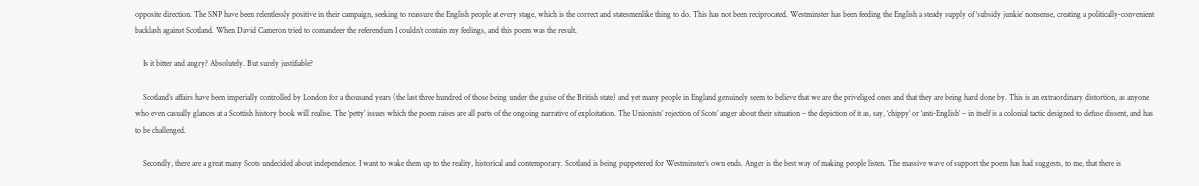opposite direction. The SNP have been relentlessly positive in their campaign, seeking to reassure the English people at every stage, which is the correct and statesmenlike thing to do. This has not been reciprocated. Westminster has been feeding the English a steady supply of ‘subsidy junkie’ nonsense, creating a politically-convenient backlash against Scotland. When David Cameron tried to comandeer the referendum I couldn’t contain my feelings, and this poem was the result.

    Is it bitter and angry? Absolutely. But surely justifiable?

    Scotland’s affairs have been imperially controlled by London for a thousand years (the last three hundred of those being under the guise of the British state) and yet many people in England genuinely seem to believe that we are the priveliged ones and that they are being hard done by. This is an extraordinary distortion, as anyone who even casually glances at a Scottish history book will realise. The ‘petty’ issues which the poem raises are all parts of the ongoing narrative of exploitation. The Unionists’ rejection of Scots’ anger about their situation – the depiction of it as, say, ‘chippy’ or ‘anti-English’ – in itself is a colonial tactic designed to defuse dissent, and has to be challenged.

    Secondly, there are a great many Scots undecided about independence. I want to wake them up to the reality, historical and contemporary. Scotland is being puppetered for Westminster’s own ends. Anger is the best way of making people listen. The massive wave of support the poem has had suggests, to me, that there is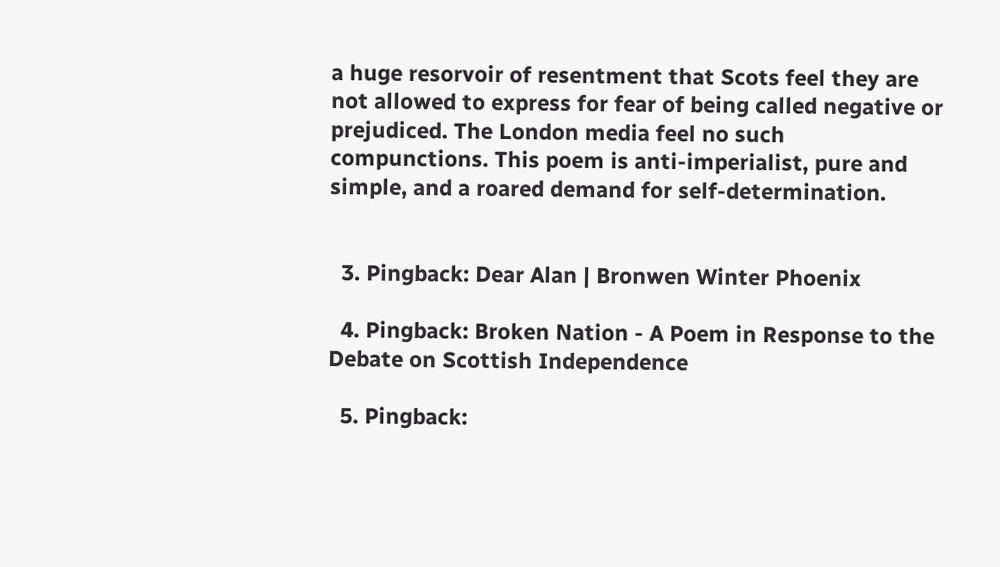a huge resorvoir of resentment that Scots feel they are not allowed to express for fear of being called negative or prejudiced. The London media feel no such compunctions. This poem is anti-imperialist, pure and simple, and a roared demand for self-determination.


  3. Pingback: Dear Alan | Bronwen Winter Phoenix

  4. Pingback: Broken Nation - A Poem in Response to the Debate on Scottish Independence

  5. Pingback: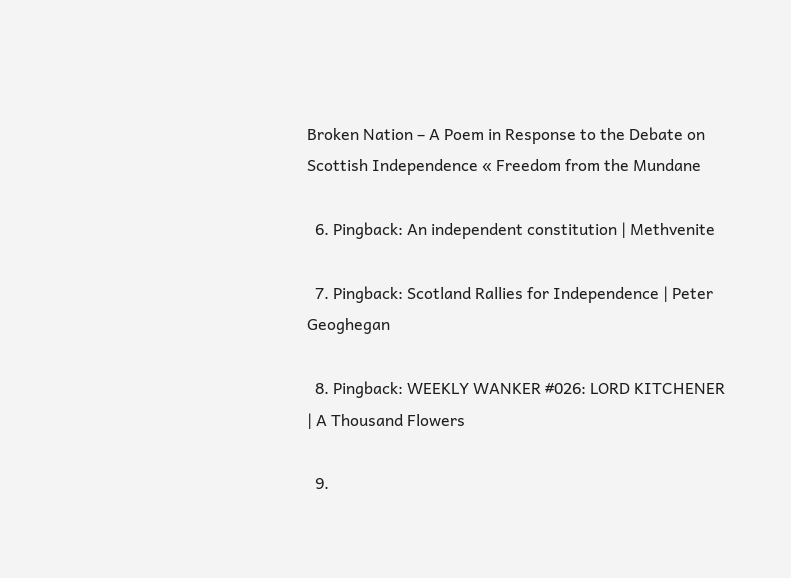Broken Nation – A Poem in Response to the Debate on Scottish Independence « Freedom from the Mundane

  6. Pingback: An independent constitution | Methvenite

  7. Pingback: Scotland Rallies for Independence | Peter Geoghegan

  8. Pingback: WEEKLY WANKER #026: LORD KITCHENER | A Thousand Flowers

  9.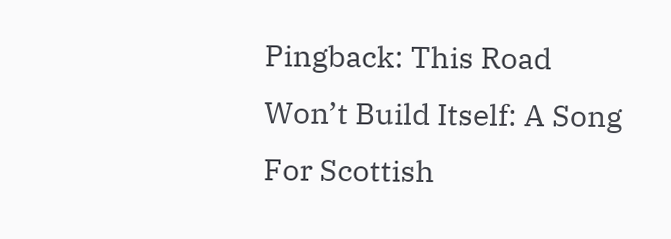Pingback: This Road Won’t Build Itself: A Song For Scottish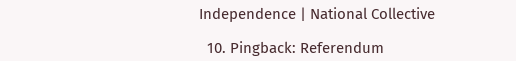Independence | National Collective

  10. Pingback: Referendum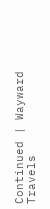Continued | Wayward Travels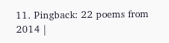11. Pingback: 22 poems from 2014 |